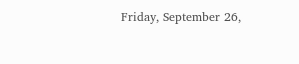Friday, September 26,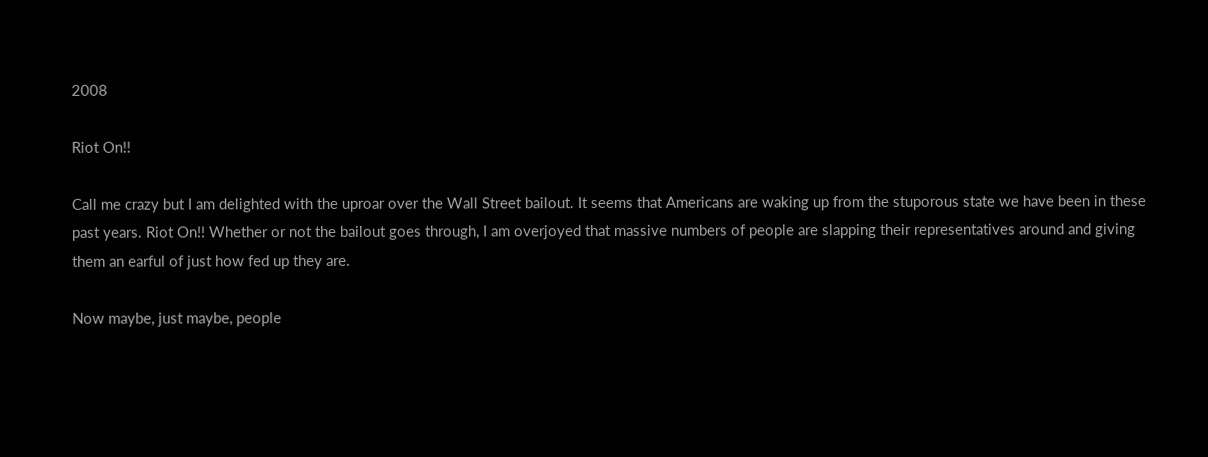2008

Riot On!!

Call me crazy but I am delighted with the uproar over the Wall Street bailout. It seems that Americans are waking up from the stuporous state we have been in these past years. Riot On!! Whether or not the bailout goes through, I am overjoyed that massive numbers of people are slapping their representatives around and giving them an earful of just how fed up they are.

Now maybe, just maybe, people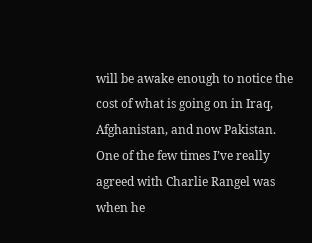will be awake enough to notice the cost of what is going on in Iraq, Afghanistan, and now Pakistan. One of the few times I’ve really agreed with Charlie Rangel was when he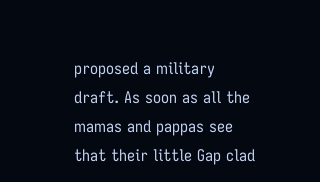proposed a military draft. As soon as all the mamas and pappas see that their little Gap clad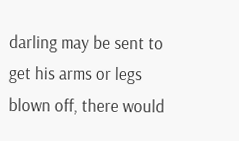darling may be sent to get his arms or legs blown off, there would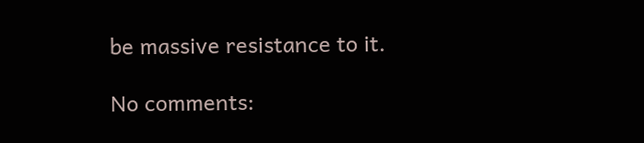be massive resistance to it.

No comments: